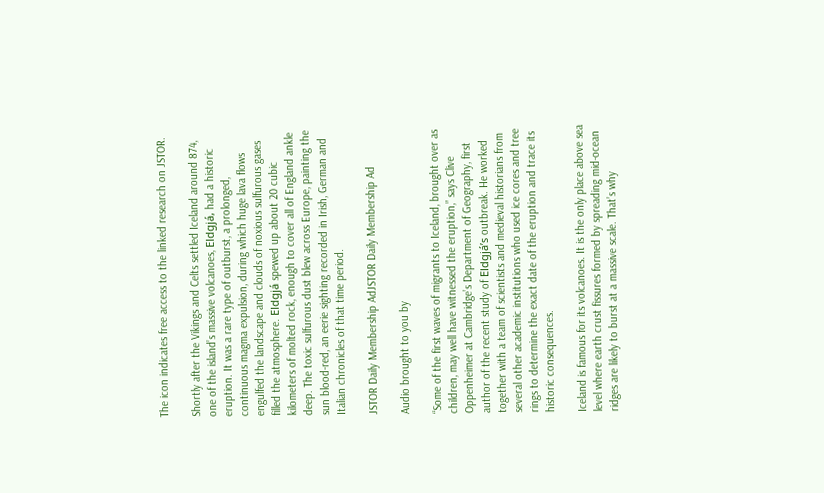The icon indicates free access to the linked research on JSTOR.

Shortly after the Vikings and Celts settled Iceland around 874, one of the island’s massive volcanoes, Eldgjá, had a historic eruption. It was a rare type of outburst, a prolonged, continuous magma expulsion, during which huge lava flows engulfed the landscape and clouds of noxious sulfurous gases filled the atmosphere. Eldgjá spewed up about 20 cubic kilometers of molted rock, enough to cover all of England ankle deep. The toxic sulfurous dust blew across Europe, painting the sun blood-red, an eerie sighting recorded in Irish, German and Italian chronicles of that time period.

JSTOR Daily Membership AdJSTOR Daily Membership Ad

Audio brought to you by

“Some of the first waves of migrants to Iceland, brought over as children, may well have witnessed the eruption,” says Clive Oppenheimer at Cambridge’s Department of Geography, first author of the recent study of Eldgjá’s outbreak. He worked together with a team of scientists and medieval historians from several other academic institutions who used ice cores and tree rings to determine the exact date of the eruption and trace its historic consequences.

Iceland is famous for its volcanoes. It is the only place above sea level where earth crust fissures formed by spreading mid-ocean ridges are likely to burst at a massive scale. That’s why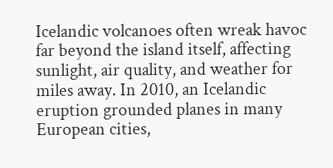Icelandic volcanoes often wreak havoc far beyond the island itself, affecting sunlight, air quality, and weather for miles away. In 2010, an Icelandic eruption grounded planes in many European cities,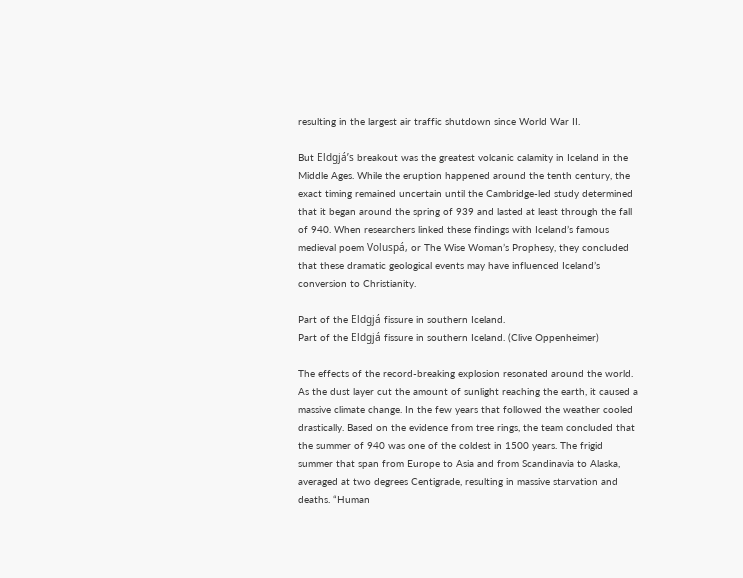resulting in the largest air traffic shutdown since World War II.

But Eldgjá’s breakout was the greatest volcanic calamity in Iceland in the Middle Ages. While the eruption happened around the tenth century, the exact timing remained uncertain until the Cambridge-led study determined that it began around the spring of 939 and lasted at least through the fall of 940. When researchers linked these findings with Iceland’s famous medieval poem Voluspá, or The Wise Woman’s Prophesy, they concluded that these dramatic geological events may have influenced Iceland’s conversion to Christianity.

Part of the Eldgjá fissure in southern Iceland.
Part of the Eldgjá fissure in southern Iceland. (Clive Oppenheimer)

The effects of the record-breaking explosion resonated around the world. As the dust layer cut the amount of sunlight reaching the earth, it caused a massive climate change. In the few years that followed the weather cooled drastically. Based on the evidence from tree rings, the team concluded that the summer of 940 was one of the coldest in 1500 years. The frigid summer that span from Europe to Asia and from Scandinavia to Alaska, averaged at two degrees Centigrade, resulting in massive starvation and deaths. “Human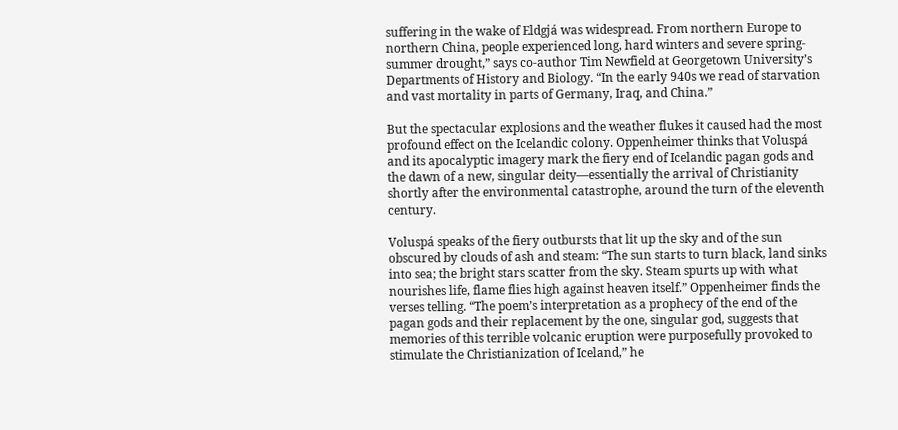suffering in the wake of Eldgjá was widespread. From northern Europe to northern China, people experienced long, hard winters and severe spring-summer drought,” says co-author Tim Newfield at Georgetown University’s Departments of History and Biology. “In the early 940s we read of starvation and vast mortality in parts of Germany, Iraq, and China.”

But the spectacular explosions and the weather flukes it caused had the most profound effect on the Icelandic colony. Oppenheimer thinks that Voluspá and its apocalyptic imagery mark the fiery end of Icelandic pagan gods and the dawn of a new, singular deity—essentially the arrival of Christianity shortly after the environmental catastrophe, around the turn of the eleventh century.

Voluspá speaks of the fiery outbursts that lit up the sky and of the sun obscured by clouds of ash and steam: “The sun starts to turn black, land sinks into sea; the bright stars scatter from the sky. Steam spurts up with what nourishes life, flame flies high against heaven itself.” Oppenheimer finds the verses telling. “The poem’s interpretation as a prophecy of the end of the pagan gods and their replacement by the one, singular god, suggests that memories of this terrible volcanic eruption were purposefully provoked to stimulate the Christianization of Iceland,” he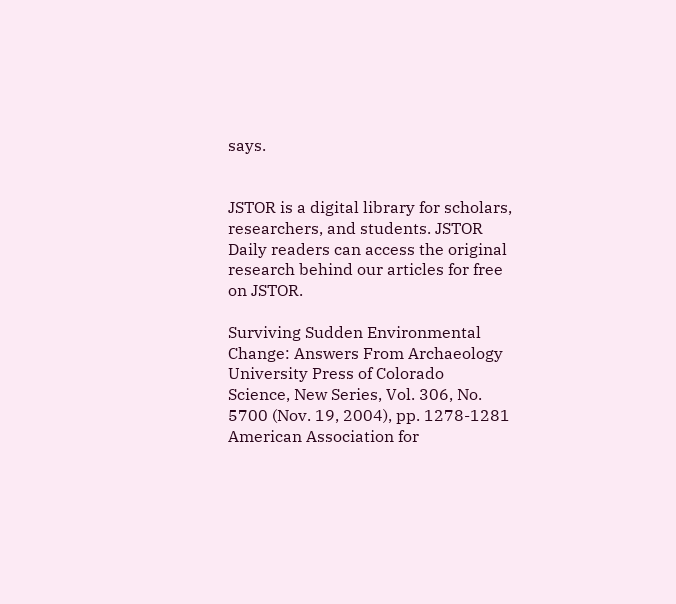says.


JSTOR is a digital library for scholars, researchers, and students. JSTOR Daily readers can access the original research behind our articles for free on JSTOR.

Surviving Sudden Environmental Change: Answers From Archaeology
University Press of Colorado
Science, New Series, Vol. 306, No. 5700 (Nov. 19, 2004), pp. 1278-1281
American Association for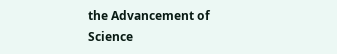the Advancement of Science